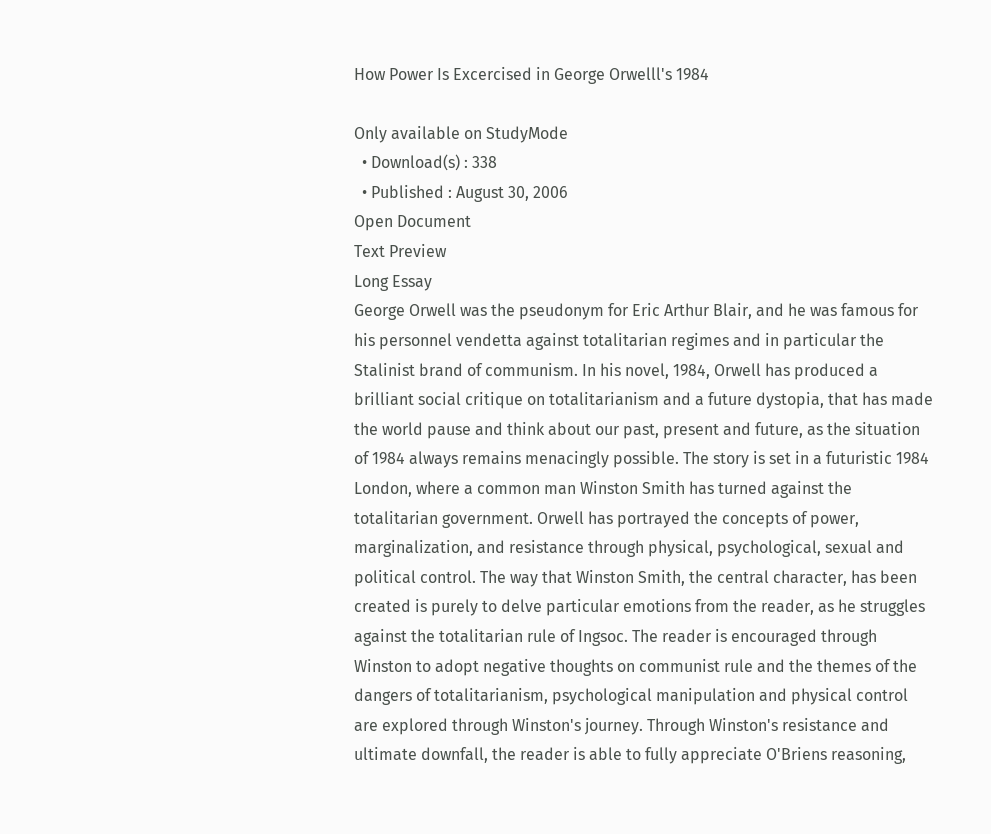How Power Is Excercised in George Orwelll's 1984

Only available on StudyMode
  • Download(s) : 338
  • Published : August 30, 2006
Open Document
Text Preview
Long Essay
George Orwell was the pseudonym for Eric Arthur Blair, and he was famous for his personnel vendetta against totalitarian regimes and in particular the Stalinist brand of communism. In his novel, 1984, Orwell has produced a brilliant social critique on totalitarianism and a future dystopia, that has made the world pause and think about our past, present and future, as the situation of 1984 always remains menacingly possible. The story is set in a futuristic 1984 London, where a common man Winston Smith has turned against the totalitarian government. Orwell has portrayed the concepts of power, marginalization, and resistance through physical, psychological, sexual and political control. The way that Winston Smith, the central character, has been created is purely to delve particular emotions from the reader, as he struggles against the totalitarian rule of Ingsoc. The reader is encouraged through Winston to adopt negative thoughts on communist rule and the themes of the dangers of totalitarianism, psychological manipulation and physical control are explored through Winston's journey. Through Winston's resistance and ultimate downfall, the reader is able to fully appreciate O'Briens reasoning,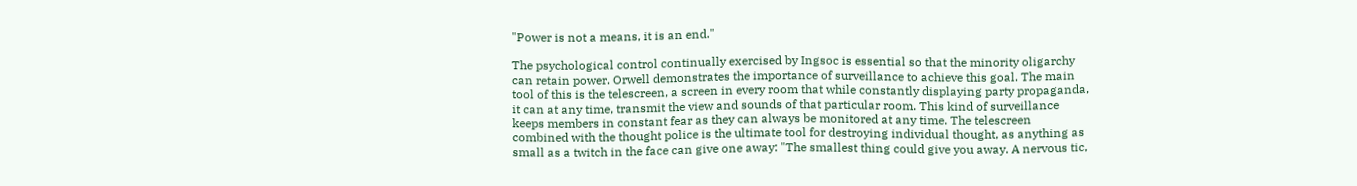"Power is not a means, it is an end."

The psychological control continually exercised by Ingsoc is essential so that the minority oligarchy can retain power. Orwell demonstrates the importance of surveillance to achieve this goal. The main tool of this is the telescreen, a screen in every room that while constantly displaying party propaganda, it can at any time, transmit the view and sounds of that particular room. This kind of surveillance keeps members in constant fear as they can always be monitored at any time. The telescreen combined with the thought police is the ultimate tool for destroying individual thought, as anything as small as a twitch in the face can give one away: "The smallest thing could give you away. A nervous tic,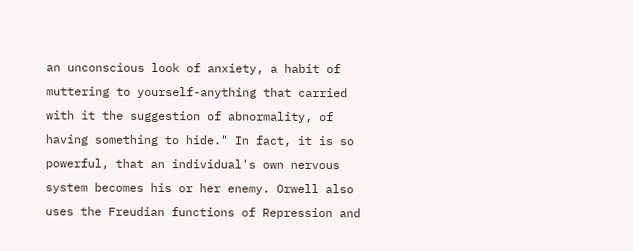an unconscious look of anxiety, a habit of muttering to yourself-anything that carried with it the suggestion of abnormality, of having something to hide." In fact, it is so powerful, that an individual's own nervous system becomes his or her enemy. Orwell also uses the Freudian functions of Repression and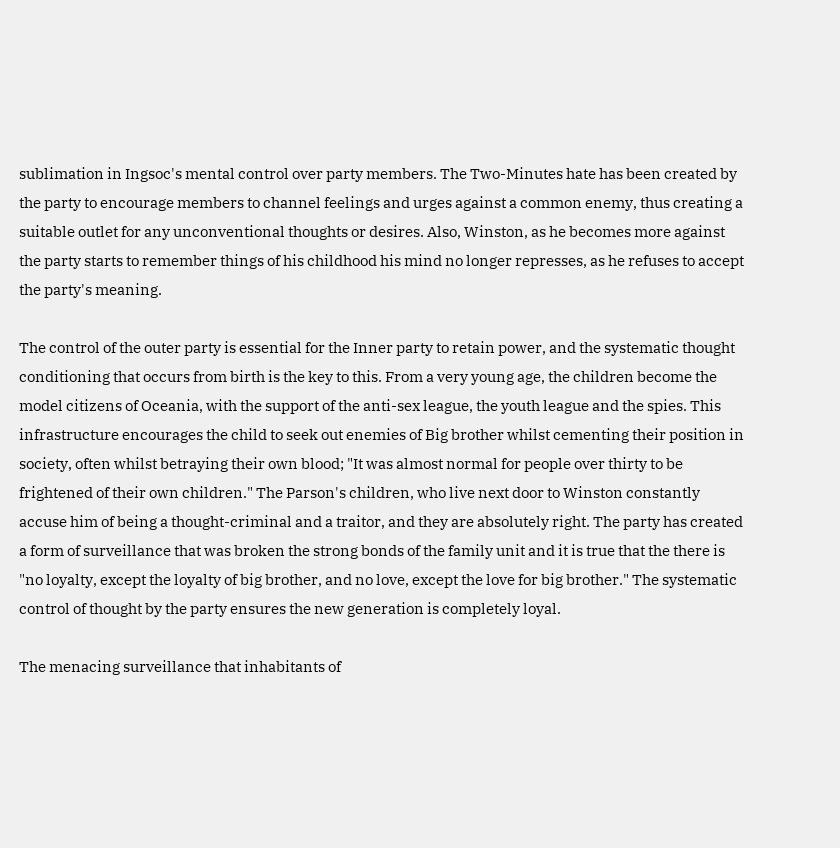sublimation in Ingsoc's mental control over party members. The Two-Minutes hate has been created by the party to encourage members to channel feelings and urges against a common enemy, thus creating a suitable outlet for any unconventional thoughts or desires. Also, Winston, as he becomes more against the party starts to remember things of his childhood his mind no longer represses, as he refuses to accept the party's meaning.

The control of the outer party is essential for the Inner party to retain power, and the systematic thought conditioning that occurs from birth is the key to this. From a very young age, the children become the model citizens of Oceania, with the support of the anti-sex league, the youth league and the spies. This infrastructure encourages the child to seek out enemies of Big brother whilst cementing their position in society, often whilst betraying their own blood; "It was almost normal for people over thirty to be frightened of their own children." The Parson's children, who live next door to Winston constantly accuse him of being a thought-criminal and a traitor, and they are absolutely right. The party has created a form of surveillance that was broken the strong bonds of the family unit and it is true that the there is "no loyalty, except the loyalty of big brother, and no love, except the love for big brother." The systematic control of thought by the party ensures the new generation is completely loyal.

The menacing surveillance that inhabitants of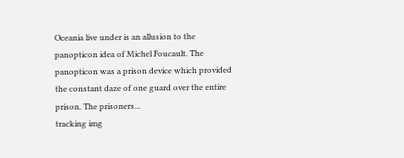Oceania live under is an allusion to the panopticon idea of Michel Foucault. The panopticon was a prison device which provided the constant daze of one guard over the entire prison. The prisoners...
tracking img